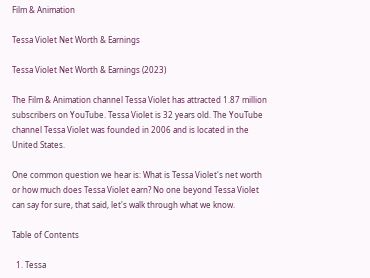Film & Animation

Tessa Violet Net Worth & Earnings

Tessa Violet Net Worth & Earnings (2023)

The Film & Animation channel Tessa Violet has attracted 1.87 million subscribers on YouTube. Tessa Violet is 32 years old. The YouTube channel Tessa Violet was founded in 2006 and is located in the United States.

One common question we hear is: What is Tessa Violet's net worth or how much does Tessa Violet earn? No one beyond Tessa Violet can say for sure, that said, let's walk through what we know.

Table of Contents

  1. Tessa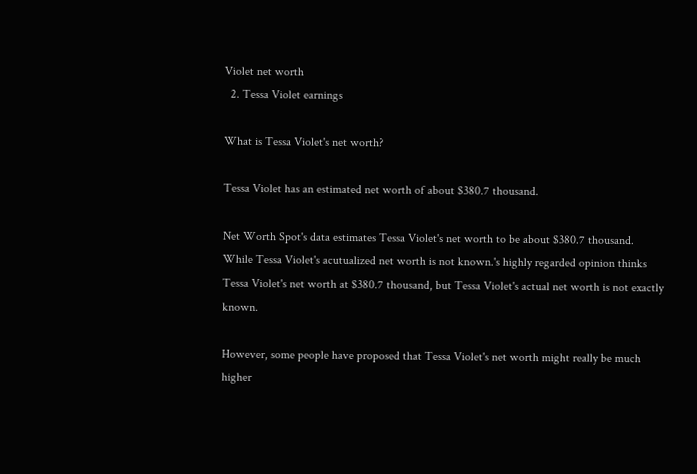Violet net worth
  2. Tessa Violet earnings

What is Tessa Violet's net worth?

Tessa Violet has an estimated net worth of about $380.7 thousand.

Net Worth Spot's data estimates Tessa Violet's net worth to be about $380.7 thousand. While Tessa Violet's acutualized net worth is not known.'s highly regarded opinion thinks Tessa Violet's net worth at $380.7 thousand, but Tessa Violet's actual net worth is not exactly known.

However, some people have proposed that Tessa Violet's net worth might really be much higher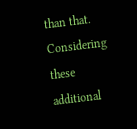than that. Considering these additional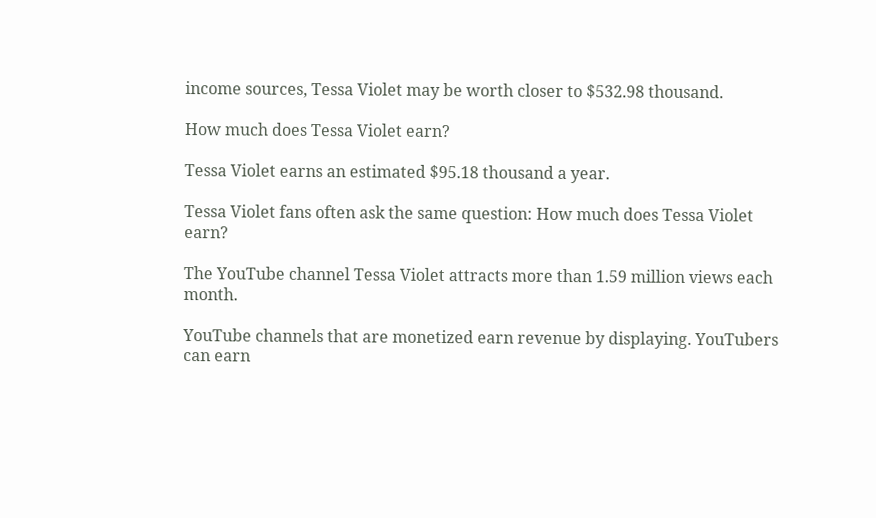income sources, Tessa Violet may be worth closer to $532.98 thousand.

How much does Tessa Violet earn?

Tessa Violet earns an estimated $95.18 thousand a year.

Tessa Violet fans often ask the same question: How much does Tessa Violet earn?

The YouTube channel Tessa Violet attracts more than 1.59 million views each month.

YouTube channels that are monetized earn revenue by displaying. YouTubers can earn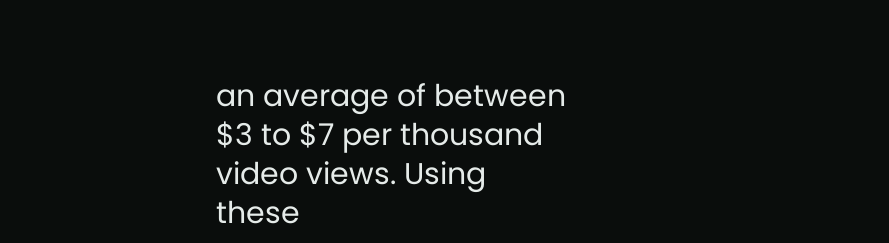an average of between $3 to $7 per thousand video views. Using these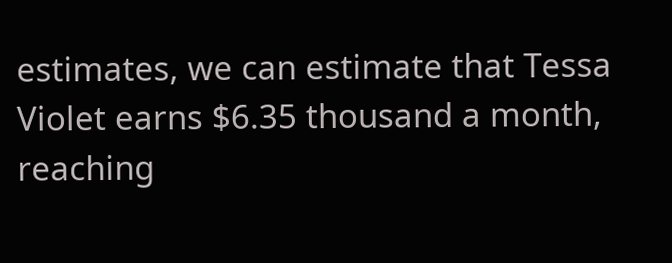estimates, we can estimate that Tessa Violet earns $6.35 thousand a month, reaching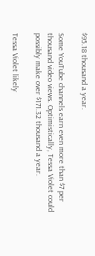$95.18 thousand a year.

Some YouTube channels earn even more than $7 per thousand video views. Optimistically, Tessa Violet could possibly make over $171.32 thousand a year.

Tessa Violet likely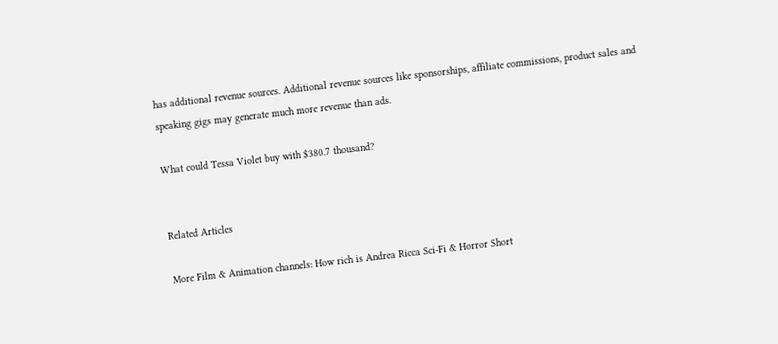has additional revenue sources. Additional revenue sources like sponsorships, affiliate commissions, product sales and speaking gigs may generate much more revenue than ads.

What could Tessa Violet buy with $380.7 thousand?


Related Articles

More Film & Animation channels: How rich is Andrea Ricca Sci-Fi & Horror Short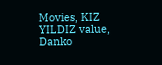Movies, KIZ YILDIZ value, Danko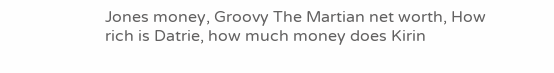Jones money, Groovy The Martian net worth, How rich is Datrie, how much money does Kirin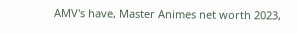AMV's have, Master Animes net worth 2023,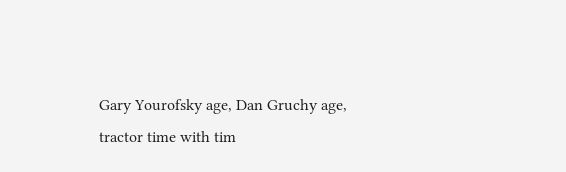Gary Yourofsky age, Dan Gruchy age, tractor time with tim